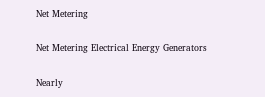Net Metering

Net Metering Electrical Energy Generators

Nearly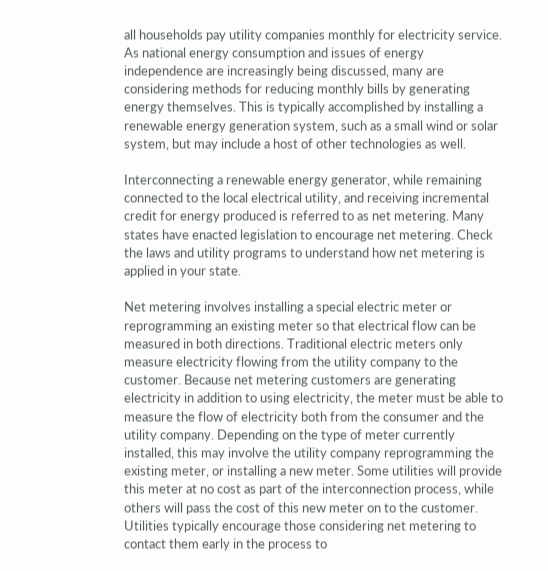all households pay utility companies monthly for electricity service. As national energy consumption and issues of energy independence are increasingly being discussed, many are considering methods for reducing monthly bills by generating energy themselves. This is typically accomplished by installing a renewable energy generation system, such as a small wind or solar system, but may include a host of other technologies as well.

Interconnecting a renewable energy generator, while remaining connected to the local electrical utility, and receiving incremental credit for energy produced is referred to as net metering. Many states have enacted legislation to encourage net metering. Check the laws and utility programs to understand how net metering is applied in your state.

Net metering involves installing a special electric meter or reprogramming an existing meter so that electrical flow can be measured in both directions. Traditional electric meters only measure electricity flowing from the utility company to the customer. Because net metering customers are generating electricity in addition to using electricity, the meter must be able to measure the flow of electricity both from the consumer and the utility company. Depending on the type of meter currently installed, this may involve the utility company reprogramming the existing meter, or installing a new meter. Some utilities will provide this meter at no cost as part of the interconnection process, while others will pass the cost of this new meter on to the customer. Utilities typically encourage those considering net metering to contact them early in the process to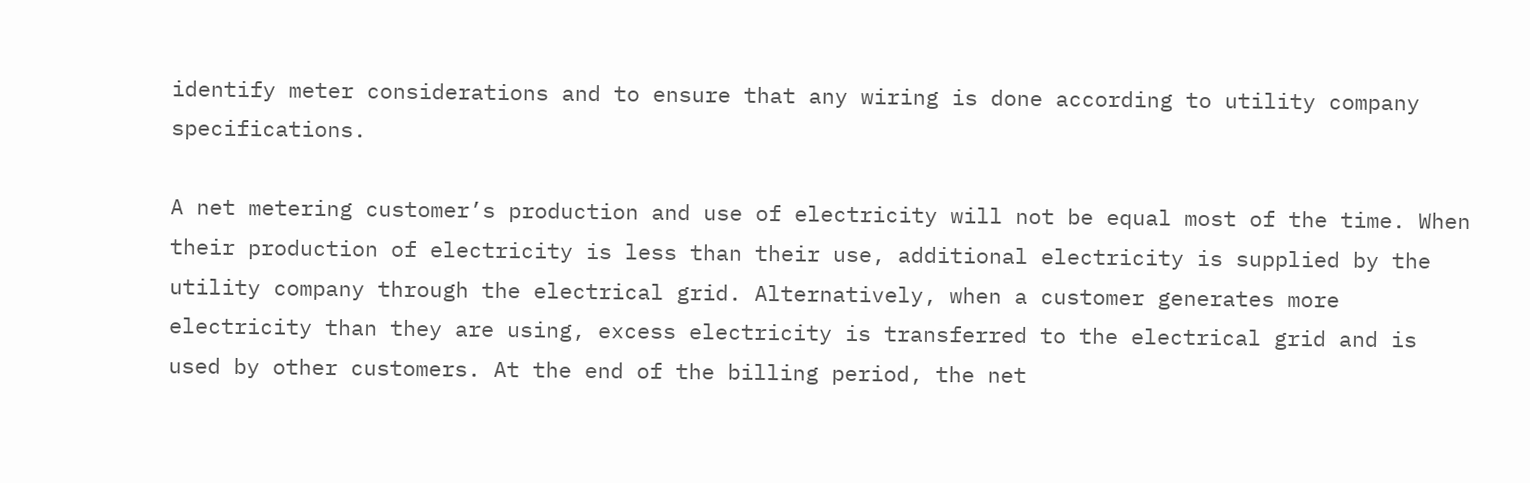identify meter considerations and to ensure that any wiring is done according to utility company specifications.

A net metering customer’s production and use of electricity will not be equal most of the time. When their production of electricity is less than their use, additional electricity is supplied by the utility company through the electrical grid. Alternatively, when a customer generates more electricity than they are using, excess electricity is transferred to the electrical grid and is used by other customers. At the end of the billing period, the net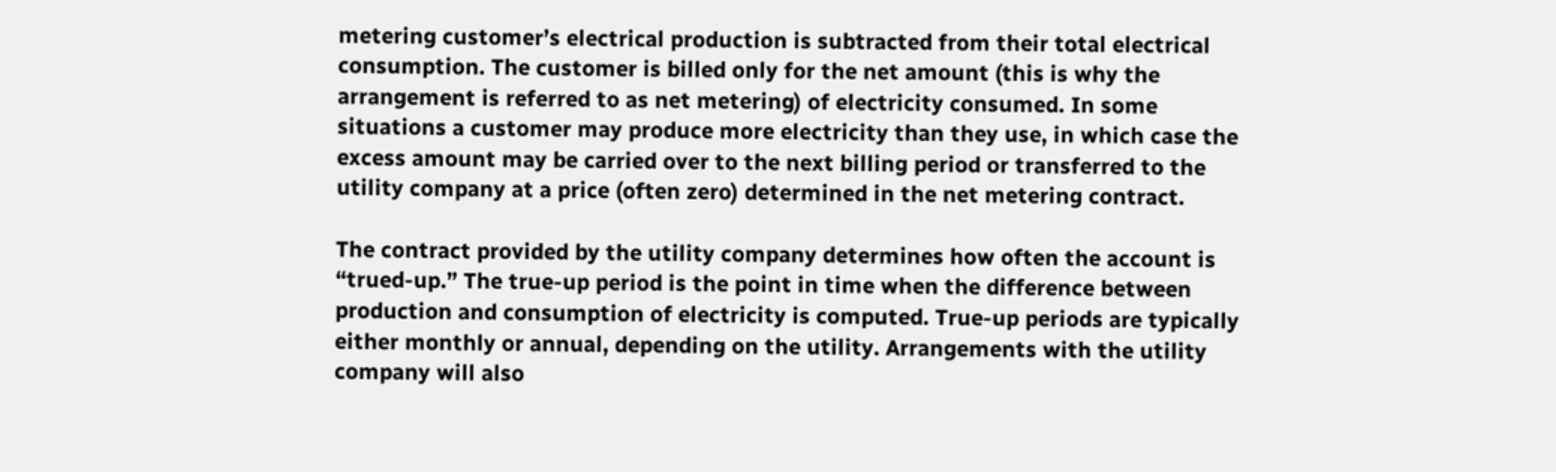metering customer’s electrical production is subtracted from their total electrical consumption. The customer is billed only for the net amount (this is why the arrangement is referred to as net metering) of electricity consumed. In some situations a customer may produce more electricity than they use, in which case the excess amount may be carried over to the next billing period or transferred to the utility company at a price (often zero) determined in the net metering contract.

The contract provided by the utility company determines how often the account is “trued-up.” The true-up period is the point in time when the difference between production and consumption of electricity is computed. True-up periods are typically either monthly or annual, depending on the utility. Arrangements with the utility company will also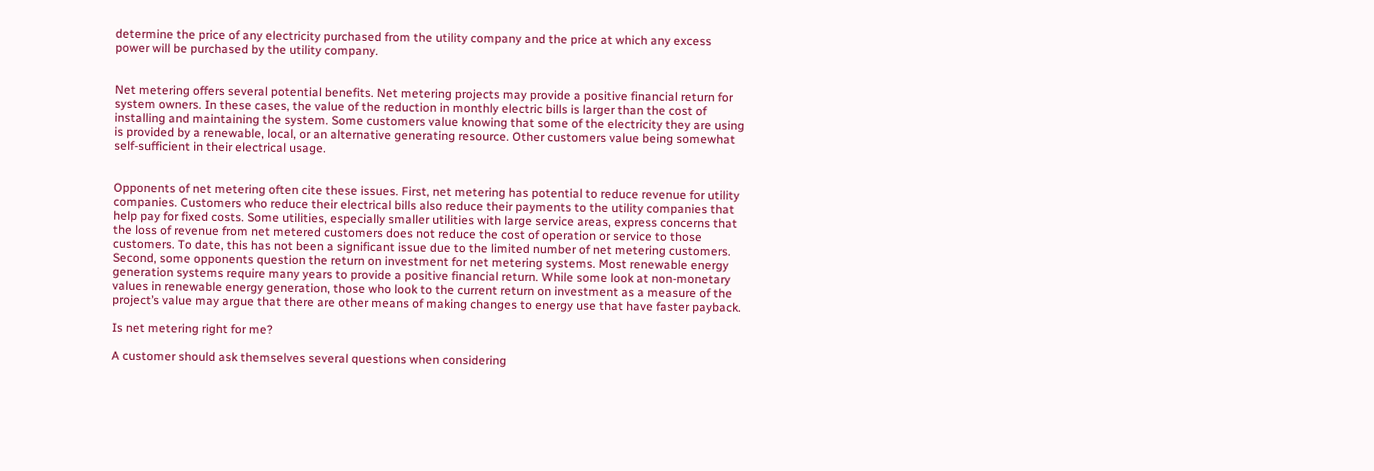determine the price of any electricity purchased from the utility company and the price at which any excess power will be purchased by the utility company.


Net metering offers several potential benefits. Net metering projects may provide a positive financial return for system owners. In these cases, the value of the reduction in monthly electric bills is larger than the cost of installing and maintaining the system. Some customers value knowing that some of the electricity they are using is provided by a renewable, local, or an alternative generating resource. Other customers value being somewhat self-sufficient in their electrical usage.


Opponents of net metering often cite these issues. First, net metering has potential to reduce revenue for utility companies. Customers who reduce their electrical bills also reduce their payments to the utility companies that help pay for fixed costs. Some utilities, especially smaller utilities with large service areas, express concerns that the loss of revenue from net metered customers does not reduce the cost of operation or service to those customers. To date, this has not been a significant issue due to the limited number of net metering customers. Second, some opponents question the return on investment for net metering systems. Most renewable energy generation systems require many years to provide a positive financial return. While some look at non-monetary values in renewable energy generation, those who look to the current return on investment as a measure of the project’s value may argue that there are other means of making changes to energy use that have faster payback.

Is net metering right for me?

A customer should ask themselves several questions when considering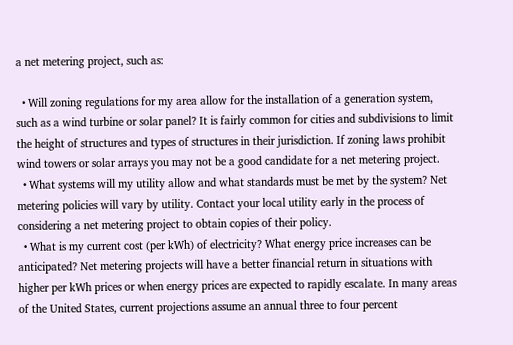a net metering project, such as:

  • Will zoning regulations for my area allow for the installation of a generation system, such as a wind turbine or solar panel? It is fairly common for cities and subdivisions to limit the height of structures and types of structures in their jurisdiction. If zoning laws prohibit wind towers or solar arrays you may not be a good candidate for a net metering project.
  • What systems will my utility allow and what standards must be met by the system? Net metering policies will vary by utility. Contact your local utility early in the process of considering a net metering project to obtain copies of their policy.
  • What is my current cost (per kWh) of electricity? What energy price increases can be anticipated? Net metering projects will have a better financial return in situations with higher per kWh prices or when energy prices are expected to rapidly escalate. In many areas of the United States, current projections assume an annual three to four percent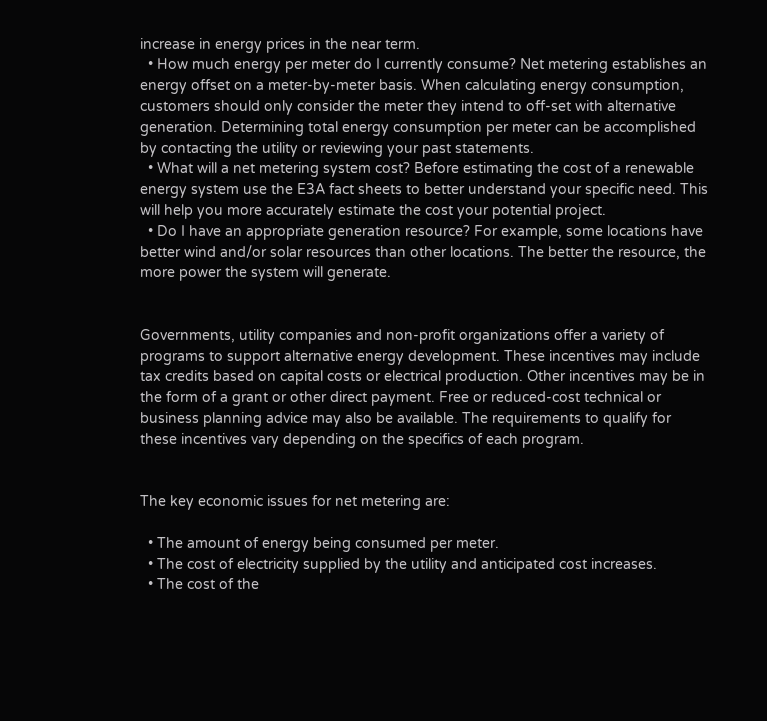increase in energy prices in the near term.
  • How much energy per meter do I currently consume? Net metering establishes an energy offset on a meter-by-meter basis. When calculating energy consumption, customers should only consider the meter they intend to off-set with alternative generation. Determining total energy consumption per meter can be accomplished by contacting the utility or reviewing your past statements.
  • What will a net metering system cost? Before estimating the cost of a renewable energy system use the E3A fact sheets to better understand your specific need. This will help you more accurately estimate the cost your potential project.
  • Do I have an appropriate generation resource? For example, some locations have better wind and/or solar resources than other locations. The better the resource, the more power the system will generate.


Governments, utility companies and non-profit organizations offer a variety of programs to support alternative energy development. These incentives may include tax credits based on capital costs or electrical production. Other incentives may be in the form of a grant or other direct payment. Free or reduced-cost technical or business planning advice may also be available. The requirements to qualify for these incentives vary depending on the specifics of each program.


The key economic issues for net metering are:

  • The amount of energy being consumed per meter.
  • The cost of electricity supplied by the utility and anticipated cost increases.
  • The cost of the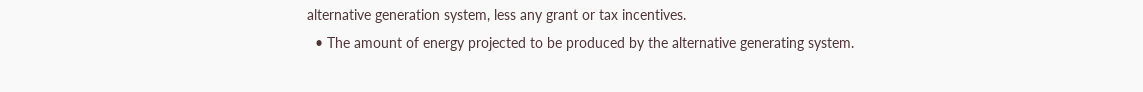alternative generation system, less any grant or tax incentives.
  • The amount of energy projected to be produced by the alternative generating system.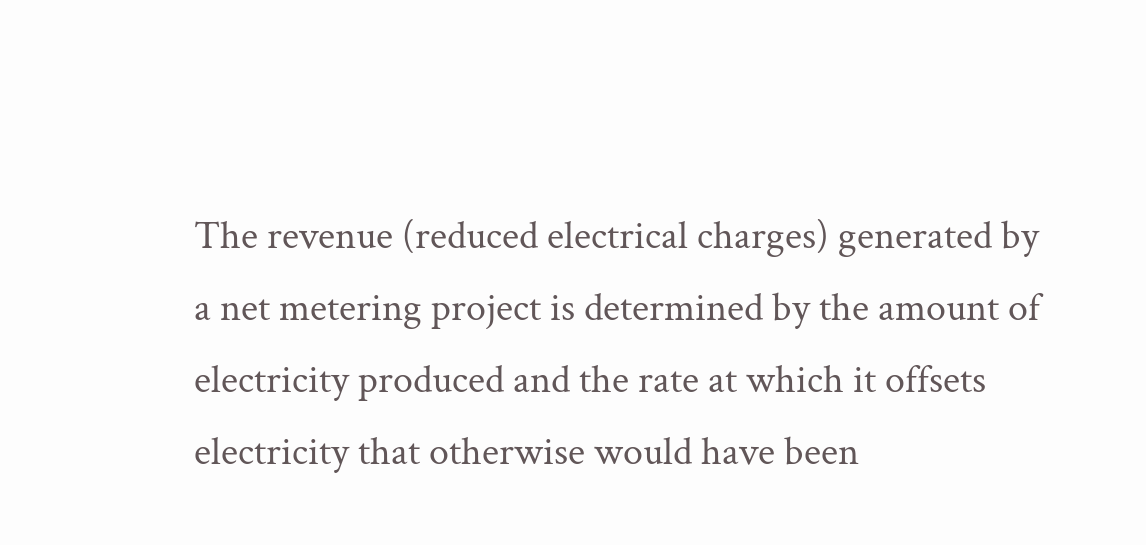The revenue (reduced electrical charges) generated by a net metering project is determined by the amount of electricity produced and the rate at which it offsets electricity that otherwise would have been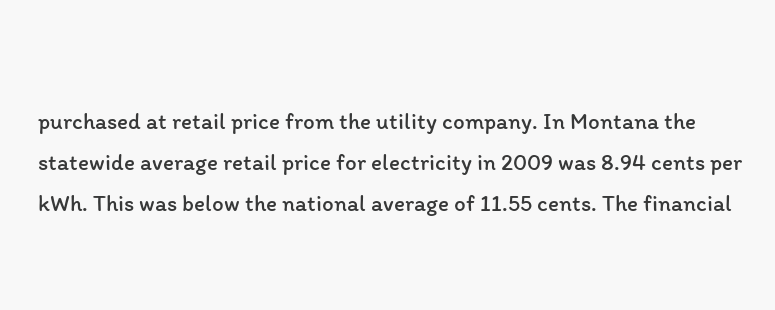purchased at retail price from the utility company. In Montana the statewide average retail price for electricity in 2009 was 8.94 cents per kWh. This was below the national average of 11.55 cents. The financial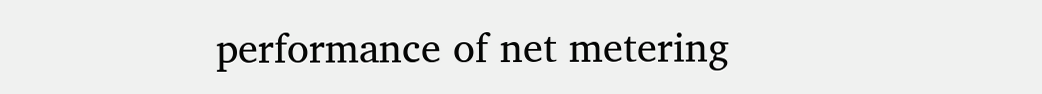performance of net metering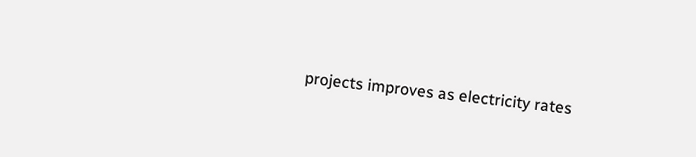projects improves as electricity rates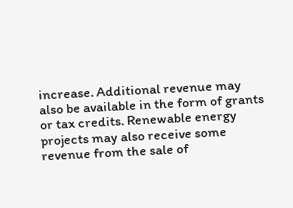increase. Additional revenue may also be available in the form of grants or tax credits. Renewable energy projects may also receive some revenue from the sale of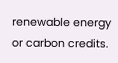renewable energy or carbon credits.